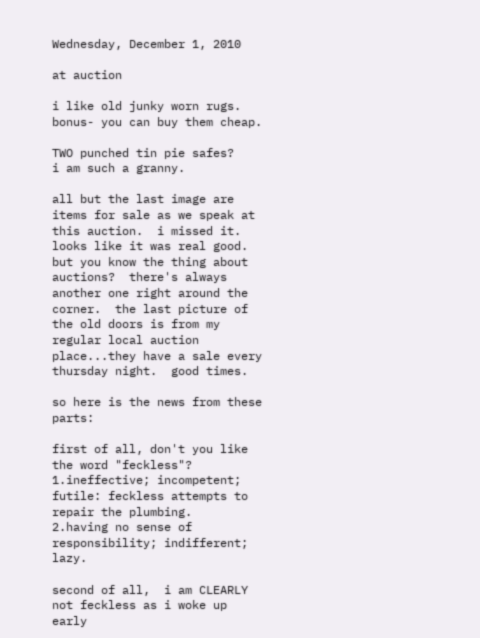Wednesday, December 1, 2010

at auction

i like old junky worn rugs.  bonus- you can buy them cheap.

TWO punched tin pie safes?
i am such a granny.

all but the last image are items for sale as we speak at this auction.  i missed it.  looks like it was real good.  but you know the thing about auctions?  there's always another one right around the corner.  the last picture of the old doors is from my regular local auction place...they have a sale every thursday night.  good times.

so here is the news from these parts:

first of all, don't you like the word "feckless"?
1.ineffective; incompetent; futile: feckless attempts to repair the plumbing.
2.having no sense of responsibility; indifferent; lazy.

second of all,  i am CLEARLY not feckless as i woke up early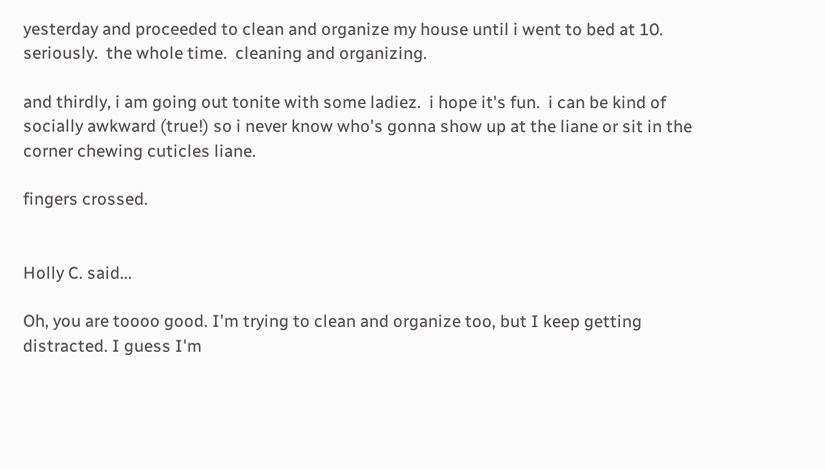yesterday and proceeded to clean and organize my house until i went to bed at 10.  seriously.  the whole time.  cleaning and organizing.

and thirdly, i am going out tonite with some ladiez.  i hope it's fun.  i can be kind of socially awkward (true!) so i never know who's gonna show up at the liane or sit in the corner chewing cuticles liane.

fingers crossed.


Holly C. said...

Oh, you are toooo good. I'm trying to clean and organize too, but I keep getting distracted. I guess I'm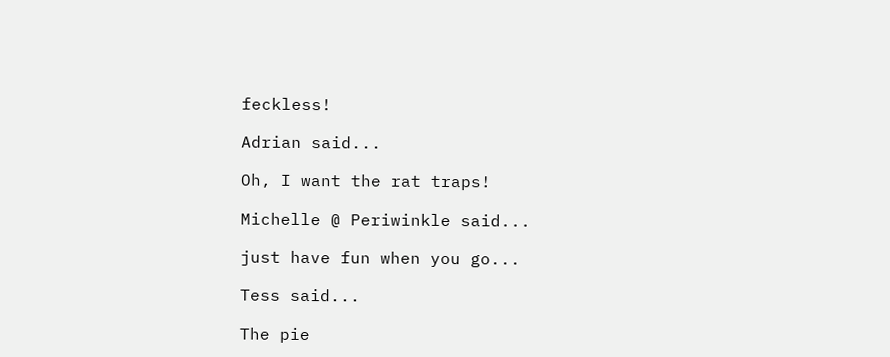feckless!

Adrian said...

Oh, I want the rat traps!

Michelle @ Periwinkle said...

just have fun when you go...

Tess said...

The pie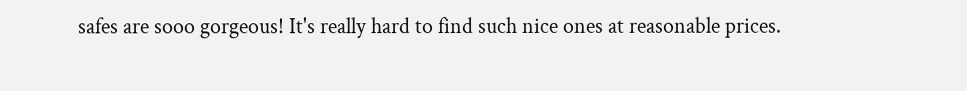safes are sooo gorgeous! It's really hard to find such nice ones at reasonable prices.